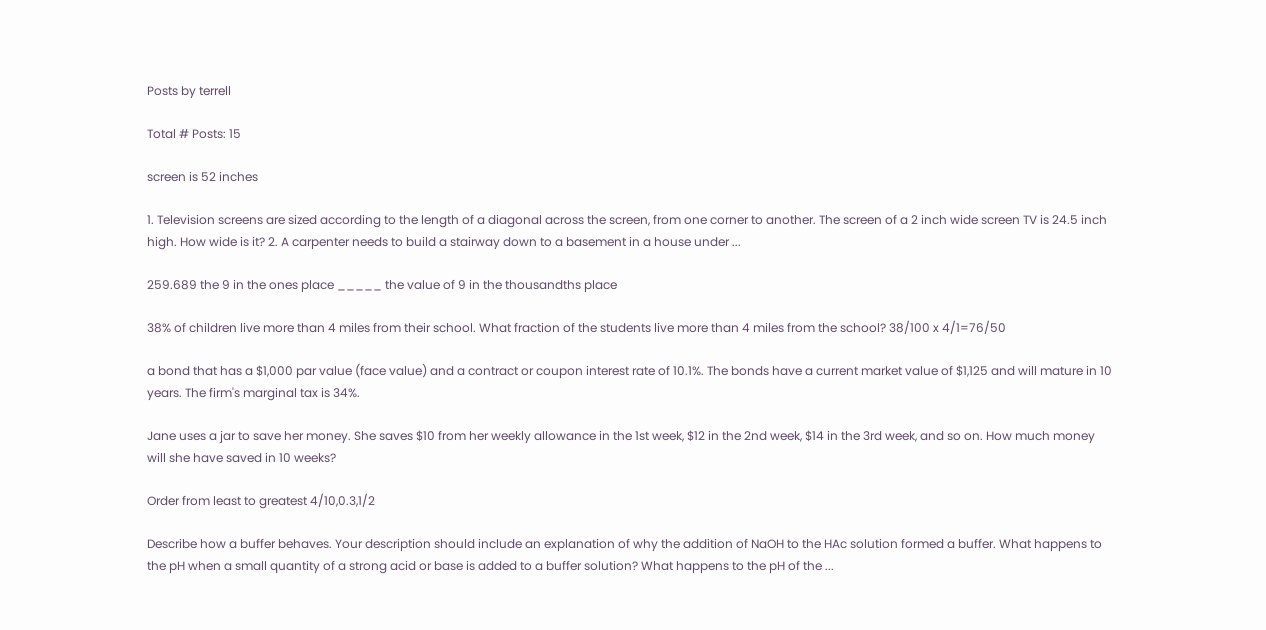Posts by terrell

Total # Posts: 15

screen is 52 inches

1. Television screens are sized according to the length of a diagonal across the screen, from one corner to another. The screen of a 2 inch wide screen TV is 24.5 inch high. How wide is it? 2. A carpenter needs to build a stairway down to a basement in a house under ...

259.689 the 9 in the ones place _____ the value of 9 in the thousandths place

38% of children live more than 4 miles from their school. What fraction of the students live more than 4 miles from the school? 38/100 x 4/1=76/50

a bond that has a $1,000 par value (face value) and a contract or coupon interest rate of 10.1%. The bonds have a current market value of $1,125 and will mature in 10 years. The firm's marginal tax is 34%.

Jane uses a jar to save her money. She saves $10 from her weekly allowance in the 1st week, $12 in the 2nd week, $14 in the 3rd week, and so on. How much money will she have saved in 10 weeks?

Order from least to greatest 4/10,0.3,1/2

Describe how a buffer behaves. Your description should include an explanation of why the addition of NaOH to the HAc solution formed a buffer. What happens to the pH when a small quantity of a strong acid or base is added to a buffer solution? What happens to the pH of the ...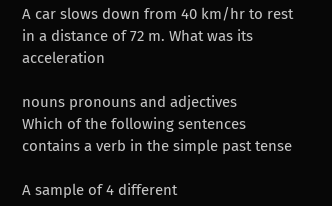A car slows down from 40 km/hr to rest in a distance of 72 m. What was its acceleration

nouns pronouns and adjectives
Which of the following sentences contains a verb in the simple past tense

A sample of 4 different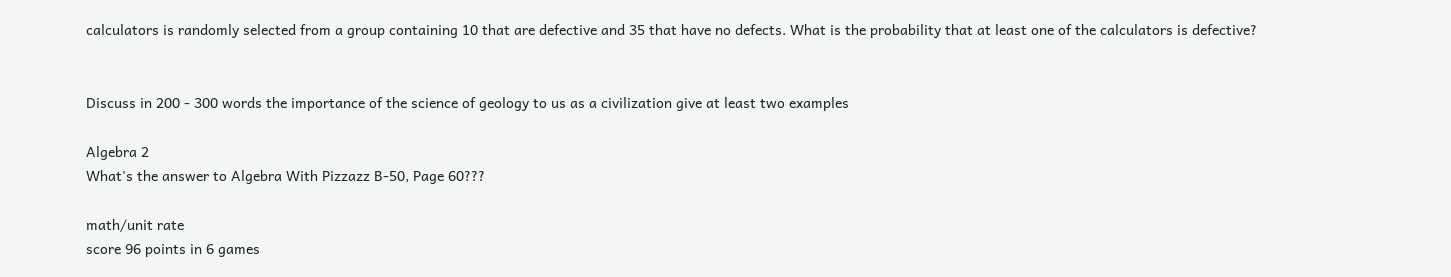calculators is randomly selected from a group containing 10 that are defective and 35 that have no defects. What is the probability that at least one of the calculators is defective?


Discuss in 200 - 300 words the importance of the science of geology to us as a civilization give at least two examples

Algebra 2
What's the answer to Algebra With Pizzazz B-50, Page 60???

math/unit rate
score 96 points in 6 games